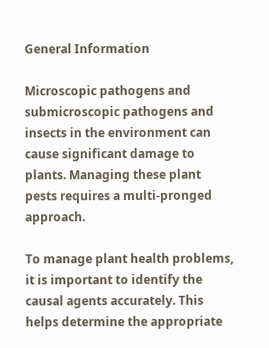General Information

Microscopic pathogens and submicroscopic pathogens and insects in the environment can cause significant damage to plants. Managing these plant pests requires a multi-pronged approach.

To manage plant health problems, it is important to identify the causal agents accurately. This helps determine the appropriate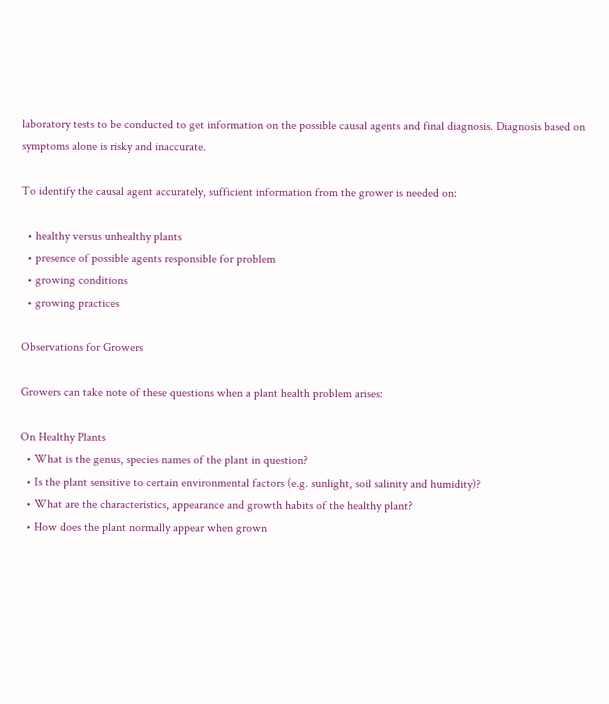laboratory tests to be conducted to get information on the possible causal agents and final diagnosis. Diagnosis based on symptoms alone is risky and inaccurate.

To identify the causal agent accurately, sufficient information from the grower is needed on:

  • healthy versus unhealthy plants
  • presence of possible agents responsible for problem
  • growing conditions
  • growing practices

Observations for Growers

Growers can take note of these questions when a plant health problem arises:

On Healthy Plants
  • What is the genus, species names of the plant in question?
  • Is the plant sensitive to certain environmental factors (e.g. sunlight, soil salinity and humidity)?
  • What are the characteristics, appearance and growth habits of the healthy plant?
  • How does the plant normally appear when grown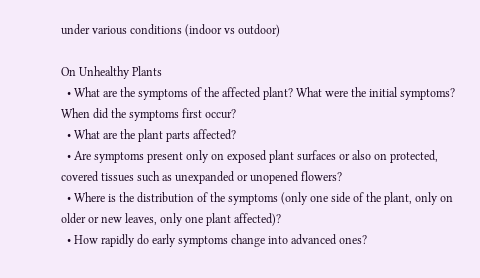under various conditions (indoor vs outdoor)

On Unhealthy Plants
  • What are the symptoms of the affected plant? What were the initial symptoms? When did the symptoms first occur?
  • What are the plant parts affected?
  • Are symptoms present only on exposed plant surfaces or also on protected, covered tissues such as unexpanded or unopened flowers?
  • Where is the distribution of the symptoms (only one side of the plant, only on older or new leaves, only one plant affected)?
  • How rapidly do early symptoms change into advanced ones?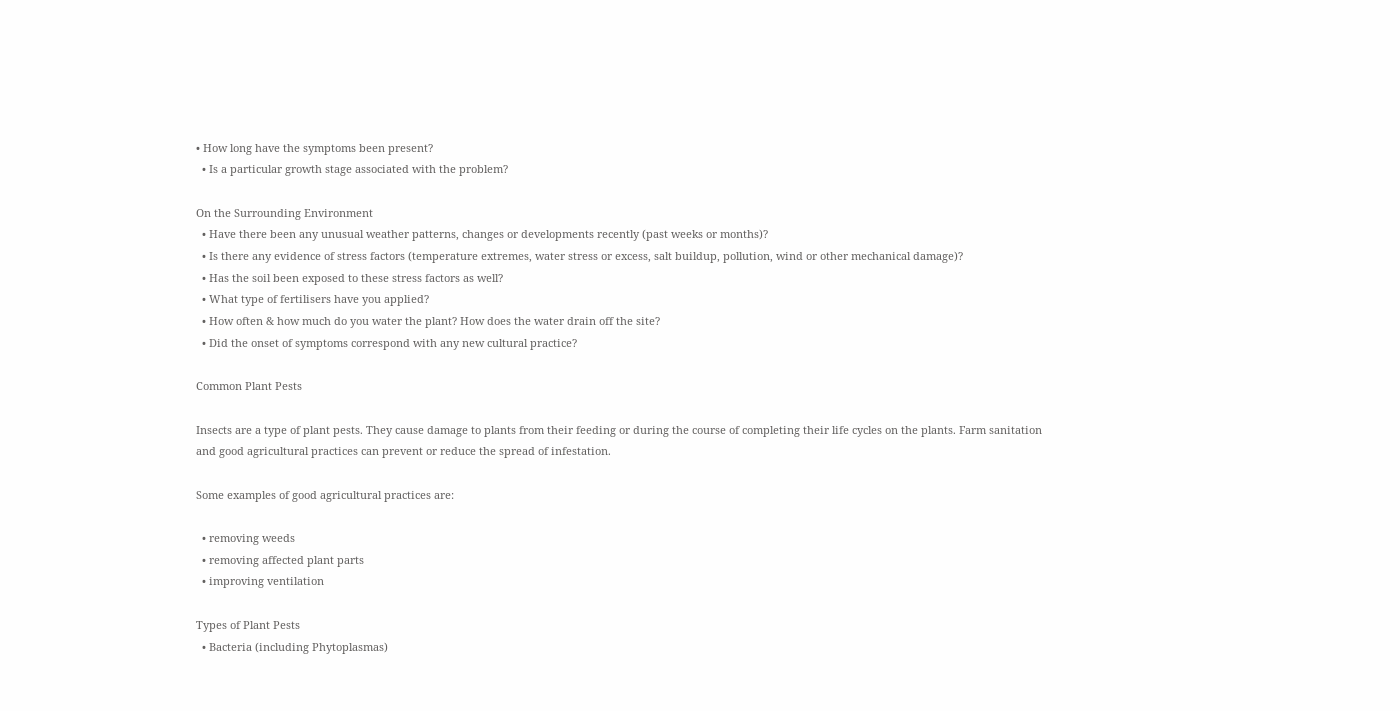• How long have the symptoms been present?
  • Is a particular growth stage associated with the problem?

On the Surrounding Environment
  • Have there been any unusual weather patterns, changes or developments recently (past weeks or months)?
  • Is there any evidence of stress factors (temperature extremes, water stress or excess, salt buildup, pollution, wind or other mechanical damage)?
  • Has the soil been exposed to these stress factors as well?
  • What type of fertilisers have you applied?
  • How often & how much do you water the plant? How does the water drain off the site?
  • Did the onset of symptoms correspond with any new cultural practice?

Common Plant Pests

Insects are a type of plant pests. They cause damage to plants from their feeding or during the course of completing their life cycles on the plants. Farm sanitation and good agricultural practices can prevent or reduce the spread of infestation.

Some examples of good agricultural practices are:

  • removing weeds
  • removing affected plant parts
  • improving ventilation

Types of Plant Pests
  • Bacteria (including Phytoplasmas)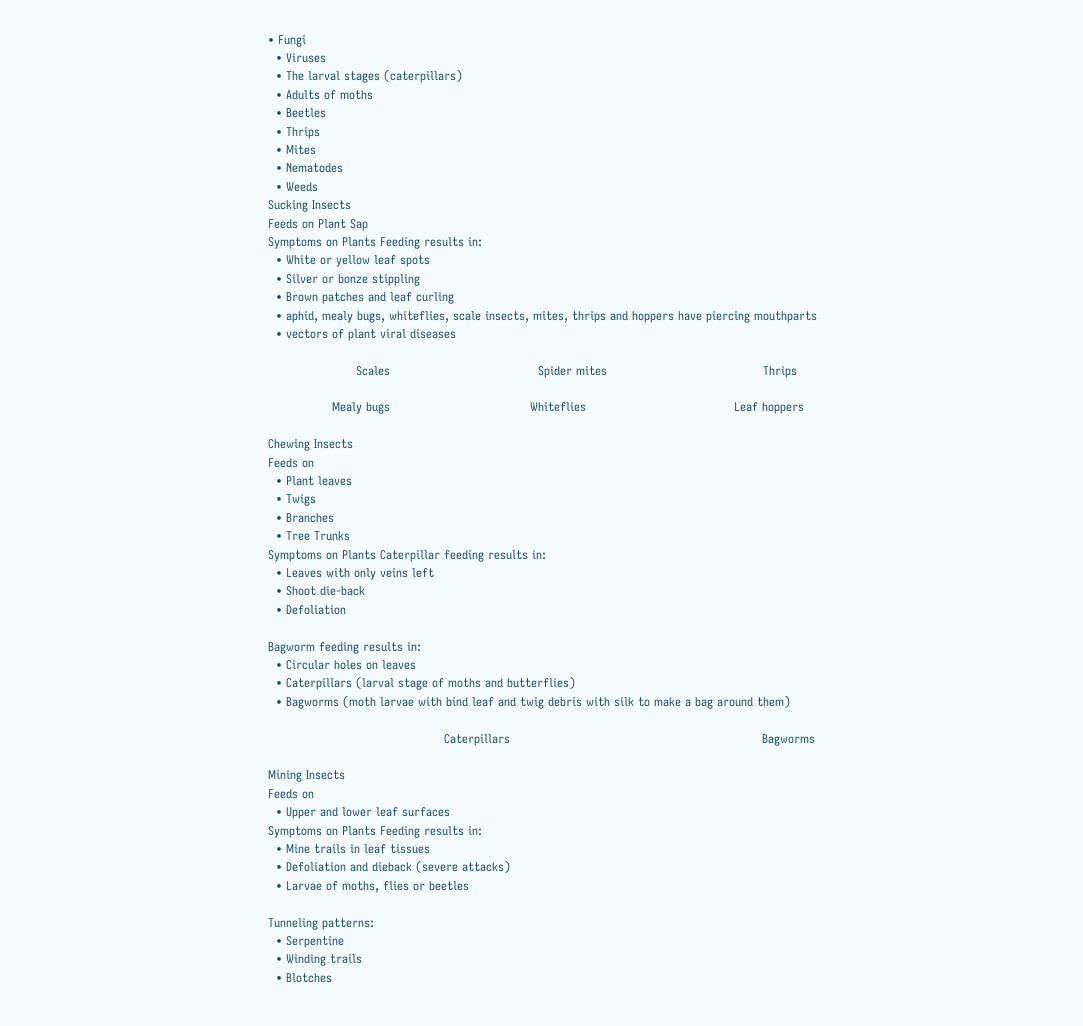• Fungi
  • Viruses
  • The larval stages (caterpillars)
  • Adults of moths
  • Beetles
  • Thrips
  • Mites
  • Nematodes
  • Weeds
Sucking Insects
Feeds on Plant Sap
Symptoms on Plants Feeding results in:
  • White or yellow leaf spots
  • Silver or bonze stippling
  • Brown patches and leaf curling
  • aphid, mealy bugs, whiteflies, scale insects, mites, thrips and hoppers have piercing mouthparts
  • vectors of plant viral diseases

                      Scales                                     Spider mites                                       Thrips

                Mealy bugs                                   Whiteflies                                     Leaf hoppers

Chewing Insects
Feeds on
  • Plant leaves
  • Twigs
  • Branches
  • Tree Trunks
Symptoms on Plants Caterpillar feeding results in:
  • Leaves with only veins left
  • Shoot die-back
  • Defoliation

Bagworm feeding results in:
  • Circular holes on leaves
  • Caterpillars (larval stage of moths and butterflies)
  • Bagworms (moth larvae with bind leaf and twig debris with silk to make a bag around them)

                                            Caterpillars                                                               Bagworms

Mining Insects
Feeds on
  • Upper and lower leaf surfaces
Symptoms on Plants Feeding results in:
  • Mine trails in leaf tissues
  • Defoliation and dieback (severe attacks)
  • Larvae of moths, flies or beetles

Tunneling patterns:
  • Serpentine
  • Winding trails
  • Blotches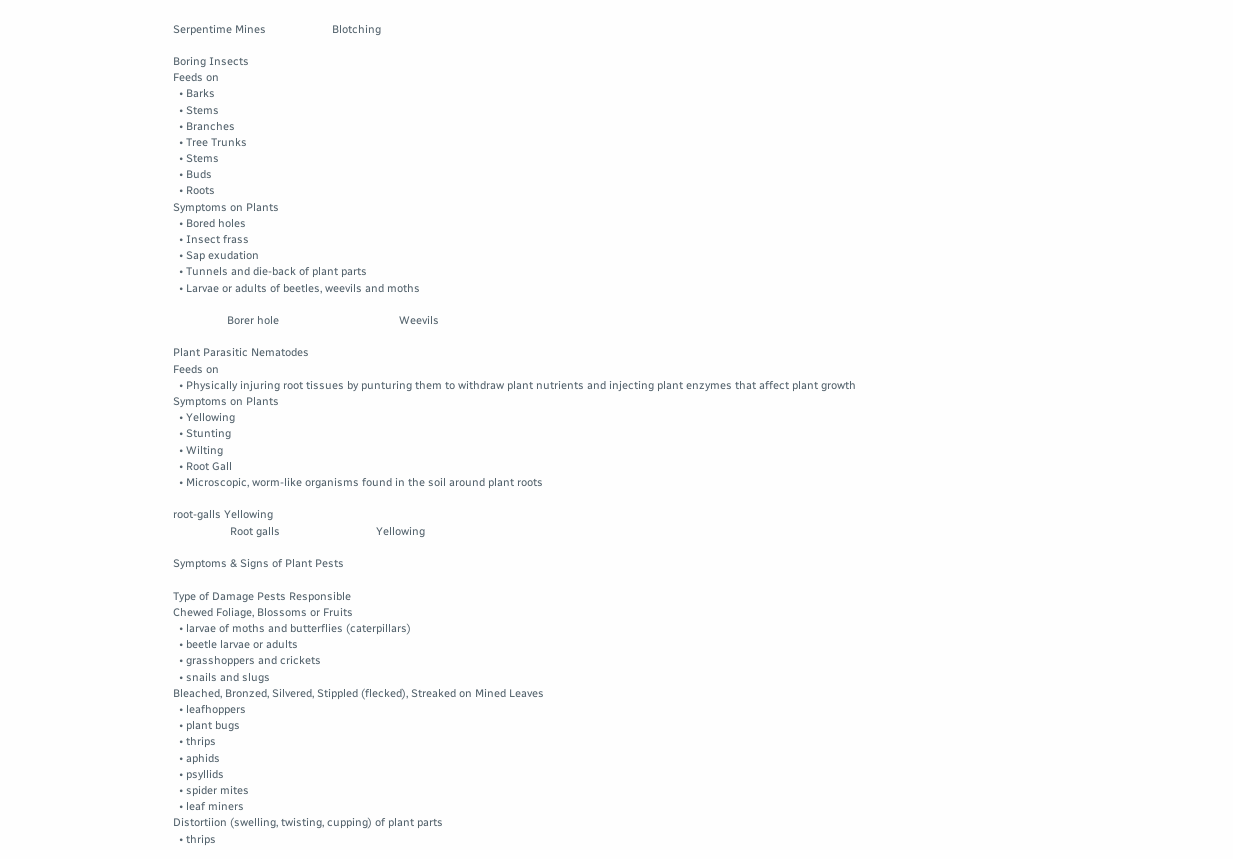Serpentime Mines                      Blotching

Boring Insects
Feeds on
  • Barks
  • Stems
  • Branches
  • Tree Trunks
  • Stems
  • Buds
  • Roots
Symptoms on Plants
  • Bored holes
  • Insect frass
  • Sap exudation
  • Tunnels and die-back of plant parts
  • Larvae or adults of beetles, weevils and moths

                  Borer hole                                        Weevils

Plant Parasitic Nematodes
Feeds on
  • Physically injuring root tissues by punturing them to withdraw plant nutrients and injecting plant enzymes that affect plant growth
Symptoms on Plants
  • Yellowing
  • Stunting
  • Wilting
  • Root Gall
  • Microscopic, worm-like organisms found in the soil around plant roots

root-galls Yellowing
                   Root galls                                Yellowing

Symptoms & Signs of Plant Pests

Type of Damage Pests Responsible
Chewed Foliage, Blossoms or Fruits
  • larvae of moths and butterflies (caterpillars)
  • beetle larvae or adults
  • grasshoppers and crickets
  • snails and slugs
Bleached, Bronzed, Silvered, Stippled (flecked), Streaked on Mined Leaves
  • leafhoppers
  • plant bugs
  • thrips
  • aphids
  • psyllids
  • spider mites
  • leaf miners
Distortiion (swelling, twisting, cupping) of plant parts
  • thrips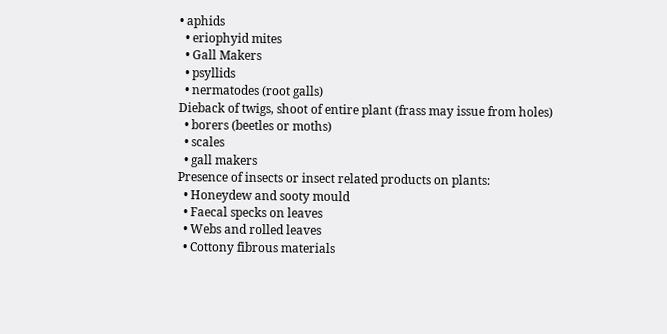• aphids
  • eriophyid mites
  • Gall Makers
  • psyllids
  • nermatodes (root galls)
Dieback of twigs, shoot of entire plant (frass may issue from holes)
  • borers (beetles or moths)
  • scales
  • gall makers
Presence of insects or insect related products on plants:
  • Honeydew and sooty mould
  • Faecal specks on leaves
  • Webs and rolled leaves
  • Cottony fibrous materials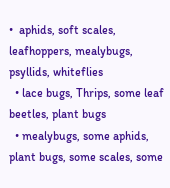•  aphids, soft scales, leafhoppers, mealybugs, psyllids, whiteflies
  • lace bugs, Thrips, some leaf beetles, plant bugs
  • mealybugs, some aphids, plant bugs, some scales, some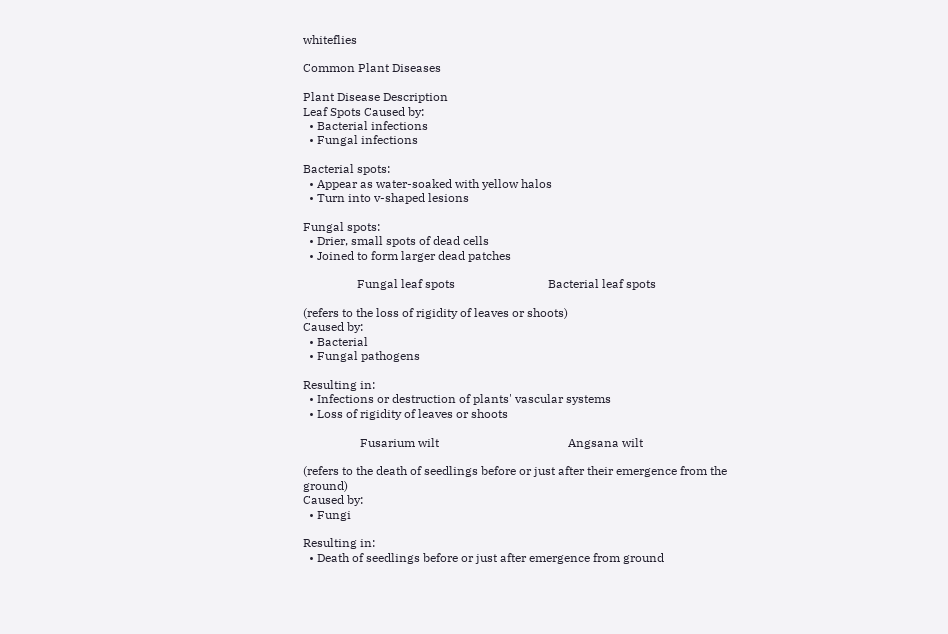whiteflies

Common Plant Diseases

Plant Disease Description
Leaf Spots Caused by:
  • Bacterial infections
  • Fungal infections

Bacterial spots:
  • Appear as water-soaked with yellow halos
  • Turn into v-shaped lesions

Fungal spots:
  • Drier, small spots of dead cells
  • Joined to form larger dead patches

                  Fungal leaf spots                               Bacterial leaf spots

(refers to the loss of rigidity of leaves or shoots)
Caused by:
  • Bacterial
  • Fungal pathogens

Resulting in:
  • Infections or destruction of plants' vascular systems
  • Loss of rigidity of leaves or shoots

                   Fusarium wilt                                           Angsana wilt

(refers to the death of seedlings before or just after their emergence from the ground)
Caused by:
  • Fungi

Resulting in:
  • Death of seedlings before or just after emergence from ground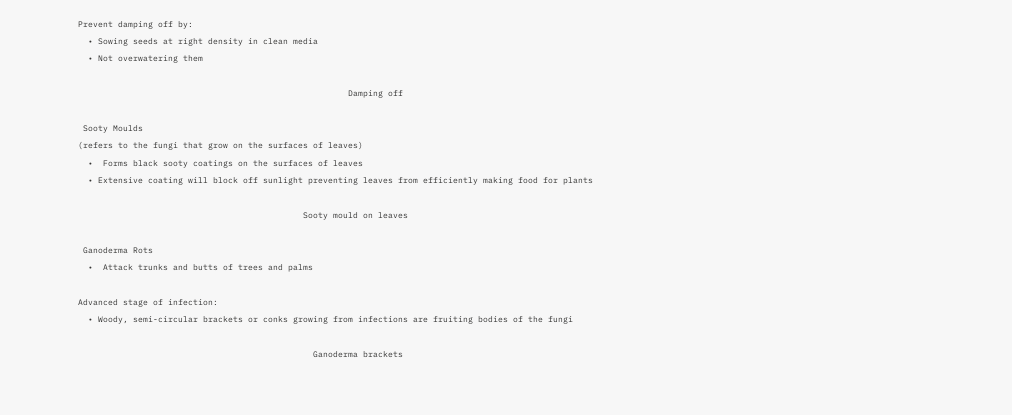Prevent damping off by:
  • Sowing seeds at right density in clean media
  • Not overwatering them

                                                      Damping off

 Sooty Moulds
(refers to the fungi that grow on the surfaces of leaves)
  •  Forms black sooty coatings on the surfaces of leaves
  • Extensive coating will block off sunlight preventing leaves from efficiently making food for plants

                                             Sooty mould on leaves

 Ganoderma Rots
  •  Attack trunks and butts of trees and palms

Advanced stage of infection:
  • Woody, semi-circular brackets or conks growing from infections are fruiting bodies of the fungi

                                               Ganoderma brackets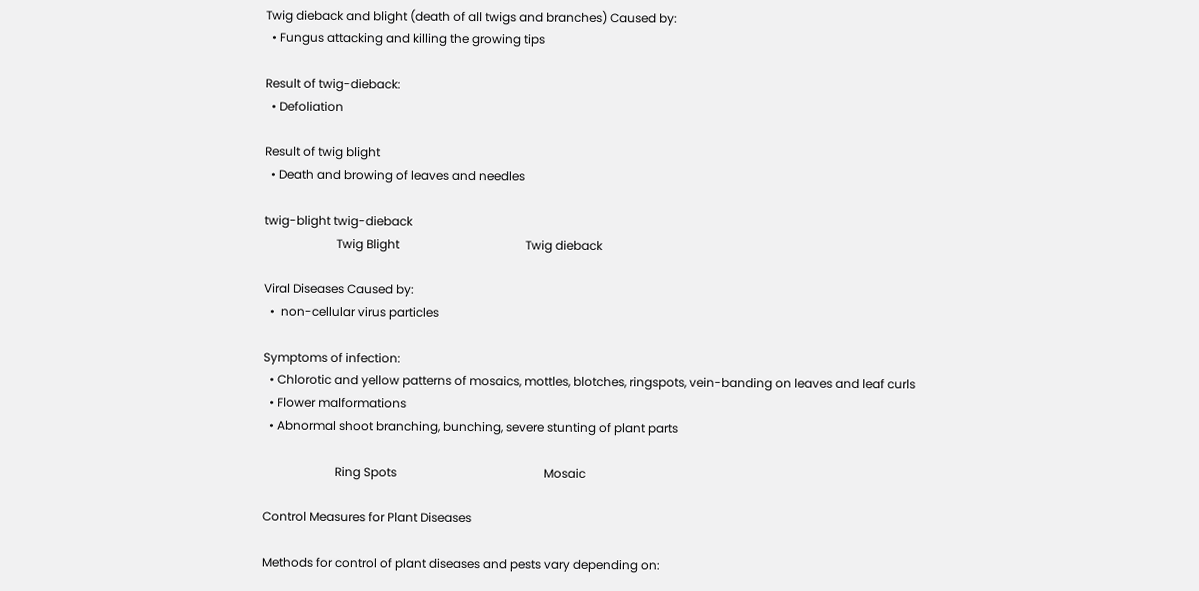Twig dieback and blight (death of all twigs and branches) Caused by:
  • Fungus attacking and killing the growing tips

Result of twig-dieback:
  • Defoliation

Result of twig blight
  • Death and browing of leaves and needles

twig-blight twig-dieback
                        Twig Blight                                          Twig dieback

Viral Diseases Caused by:
  •  non-cellular virus particles

Symptoms of infection:
  • Chlorotic and yellow patterns of mosaics, mottles, blotches, ringspots, vein-banding on leaves and leaf curls
  • Flower malformations
  • Abnormal shoot branching, bunching, severe stunting of plant parts

                        Ring Spots                                                 Mosaic

Control Measures for Plant Diseases

Methods for control of plant diseases and pests vary depending on: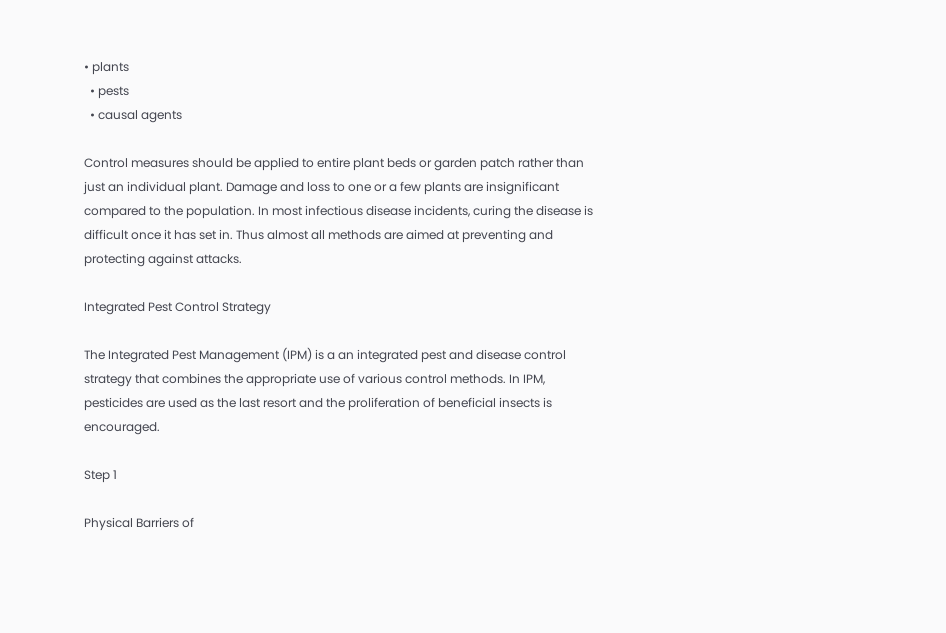• plants
  • pests
  • causal agents

Control measures should be applied to entire plant beds or garden patch rather than just an individual plant. Damage and loss to one or a few plants are insignificant compared to the population. In most infectious disease incidents, curing the disease is difficult once it has set in. Thus almost all methods are aimed at preventing and protecting against attacks.

Integrated Pest Control Strategy

The Integrated Pest Management (IPM) is a an integrated pest and disease control strategy that combines the appropriate use of various control methods. In IPM, pesticides are used as the last resort and the proliferation of beneficial insects is encouraged.

Step 1

Physical Barriers of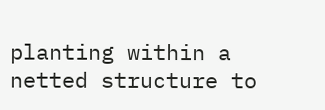planting within a netted structure to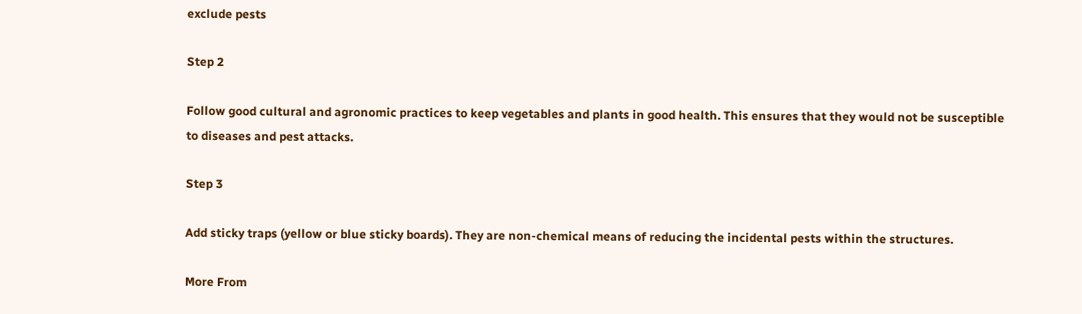exclude pests

Step 2

Follow good cultural and agronomic practices to keep vegetables and plants in good health. This ensures that they would not be susceptible to diseases and pest attacks.

Step 3

Add sticky traps (yellow or blue sticky boards). They are non-chemical means of reducing the incidental pests within the structures.

More From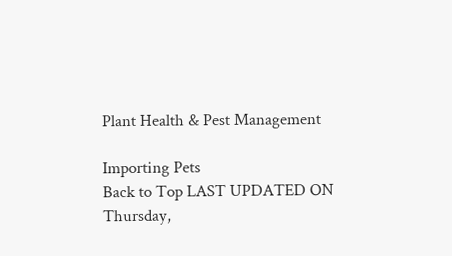Plant Health & Pest Management

Importing Pets
Back to Top LAST UPDATED ON Thursday,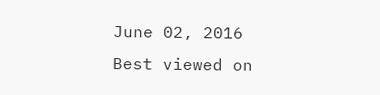June 02, 2016
Best viewed on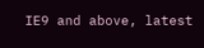IE9 and above, latest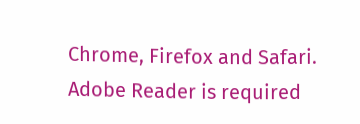Chrome, Firefox and Safari. Adobe Reader is required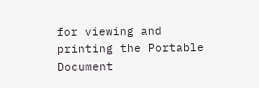for viewing and printing the Portable Document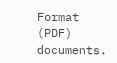Format (PDF) documents.